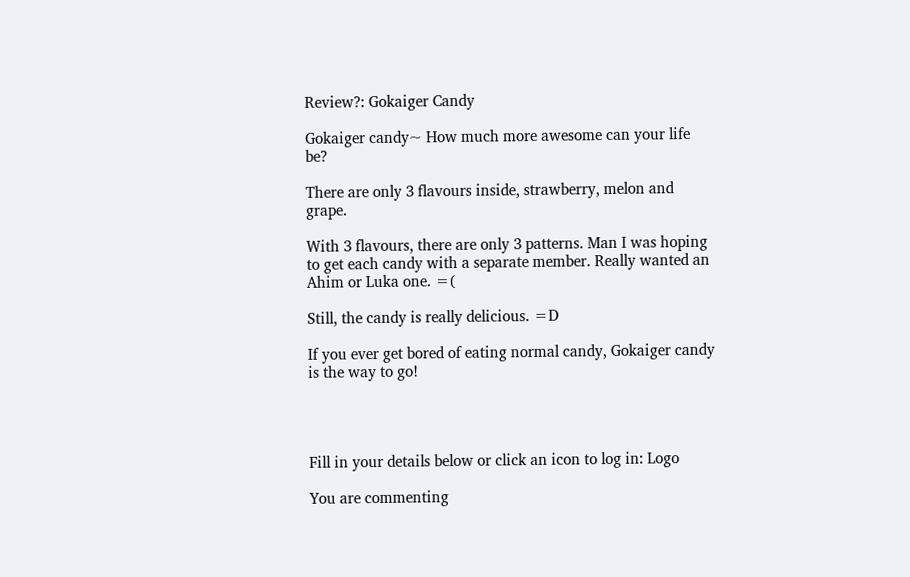Review?: Gokaiger Candy

Gokaiger candy~ How much more awesome can your life be?

There are only 3 flavours inside, strawberry, melon and grape.

With 3 flavours, there are only 3 patterns. Man I was hoping to get each candy with a separate member. Really wanted an Ahim or Luka one. =(

Still, the candy is really delicious. =D

If you ever get bored of eating normal candy, Gokaiger candy is the way to go!




Fill in your details below or click an icon to log in: Logo

You are commenting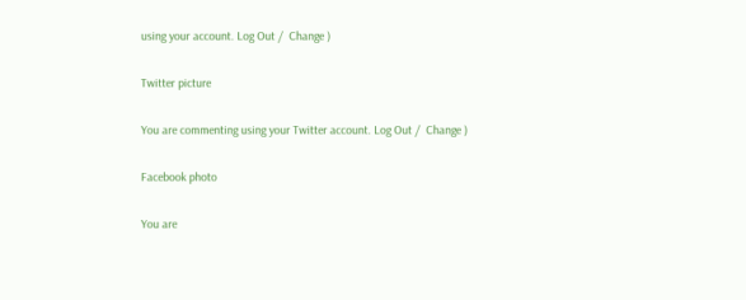using your account. Log Out /  Change )

Twitter picture

You are commenting using your Twitter account. Log Out /  Change )

Facebook photo

You are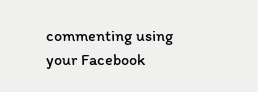commenting using your Facebook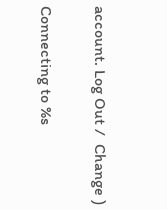account. Log Out /  Change )

Connecting to %s